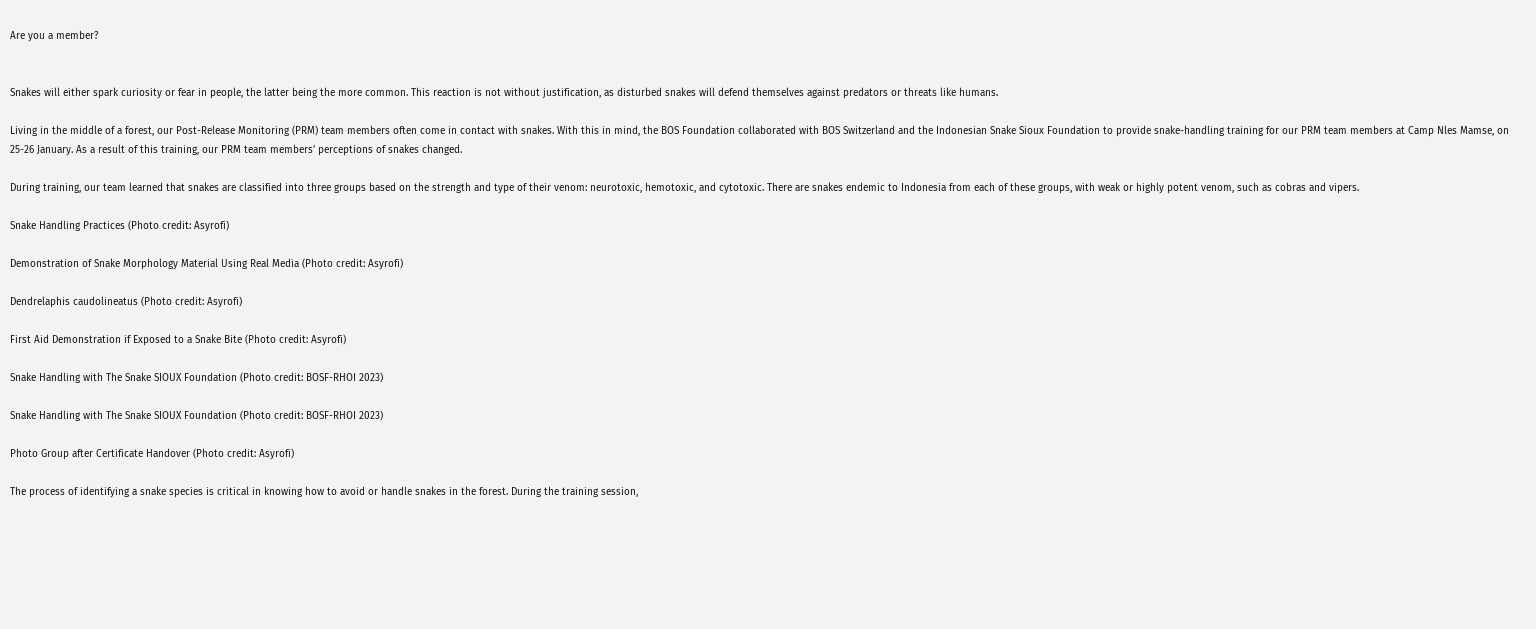Are you a member?


Snakes will either spark curiosity or fear in people, the latter being the more common. This reaction is not without justification, as disturbed snakes will defend themselves against predators or threats like humans.

Living in the middle of a forest, our Post-Release Monitoring (PRM) team members often come in contact with snakes. With this in mind, the BOS Foundation collaborated with BOS Switzerland and the Indonesian Snake Sioux Foundation to provide snake-handling training for our PRM team members at Camp Nles Mamse, on 25-26 January. As a result of this training, our PRM team members’ perceptions of snakes changed.

During training, our team learned that snakes are classified into three groups based on the strength and type of their venom: neurotoxic, hemotoxic, and cytotoxic. There are snakes endemic to Indonesia from each of these groups, with weak or highly potent venom, such as cobras and vipers.

Snake Handling Practices (Photo credit: Asyrofi)

Demonstration of Snake Morphology Material Using Real Media (Photo credit: Asyrofi)

Dendrelaphis caudolineatus (Photo credit: Asyrofi)

First Aid Demonstration if Exposed to a Snake Bite (Photo credit: Asyrofi)

Snake Handling with The Snake SIOUX Foundation (Photo credit: BOSF-RHOI 2023)

Snake Handling with The Snake SIOUX Foundation (Photo credit: BOSF-RHOI 2023)

Photo Group after Certificate Handover (Photo credit: Asyrofi)

The process of identifying a snake species is critical in knowing how to avoid or handle snakes in the forest. During the training session,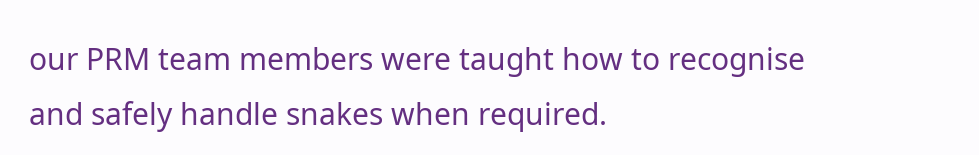our PRM team members were taught how to recognise and safely handle snakes when required.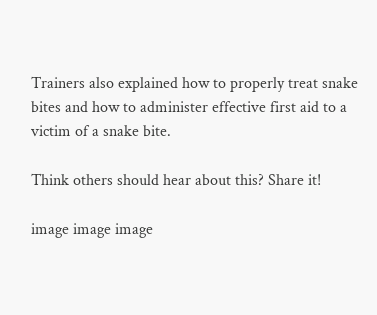Trainers also explained how to properly treat snake bites and how to administer effective first aid to a victim of a snake bite.

Think others should hear about this? Share it!

image image image